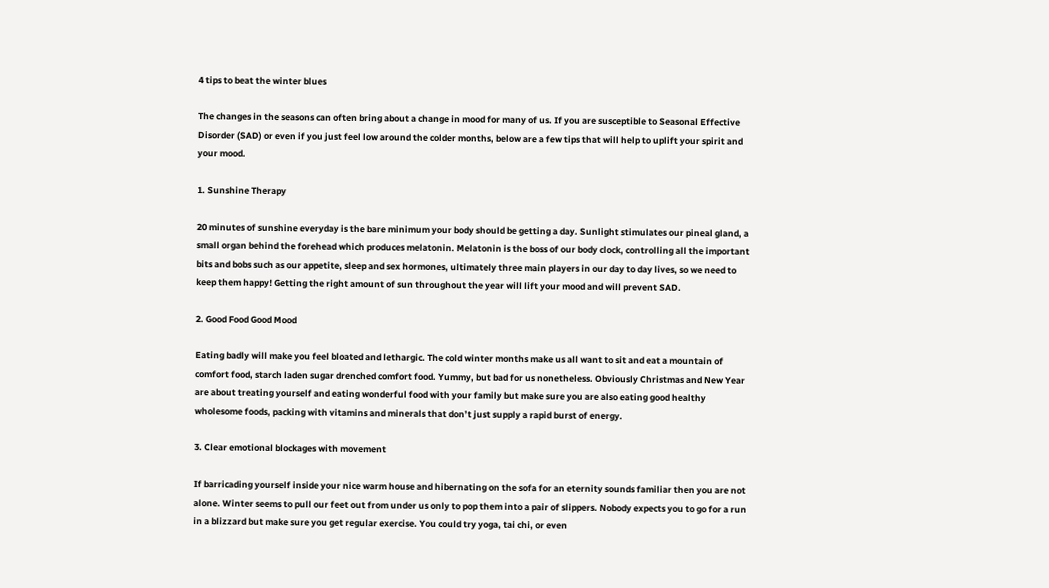4 tips to beat the winter blues

The changes in the seasons can often bring about a change in mood for many of us. If you are susceptible to Seasonal Effective Disorder (SAD) or even if you just feel low around the colder months, below are a few tips that will help to uplift your spirit and your mood.

1. Sunshine Therapy

20 minutes of sunshine everyday is the bare minimum your body should be getting a day. Sunlight stimulates our pineal gland, a small organ behind the forehead which produces melatonin. Melatonin is the boss of our body clock, controlling all the important bits and bobs such as our appetite, sleep and sex hormones, ultimately three main players in our day to day lives, so we need to keep them happy! Getting the right amount of sun throughout the year will lift your mood and will prevent SAD.

2. Good Food Good Mood

Eating badly will make you feel bloated and lethargic. The cold winter months make us all want to sit and eat a mountain of comfort food, starch laden sugar drenched comfort food. Yummy, but bad for us nonetheless. Obviously Christmas and New Year are about treating yourself and eating wonderful food with your family but make sure you are also eating good healthy wholesome foods, packing with vitamins and minerals that don’t just supply a rapid burst of energy.

3. Clear emotional blockages with movement

If barricading yourself inside your nice warm house and hibernating on the sofa for an eternity sounds familiar then you are not alone. Winter seems to pull our feet out from under us only to pop them into a pair of slippers. Nobody expects you to go for a run in a blizzard but make sure you get regular exercise. You could try yoga, tai chi, or even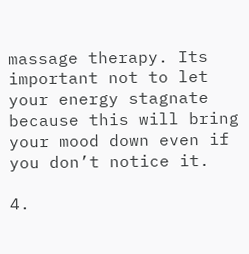massage therapy. Its important not to let your energy stagnate because this will bring your mood down even if you don’t notice it.

4.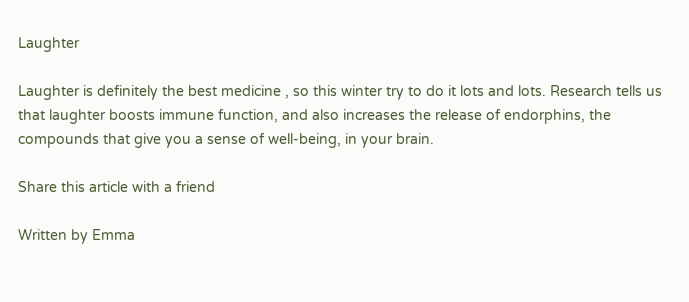Laughter

Laughter is definitely the best medicine , so this winter try to do it lots and lots. Research tells us that laughter boosts immune function, and also increases the release of endorphins, the compounds that give you a sense of well-being, in your brain.

Share this article with a friend

Written by Emma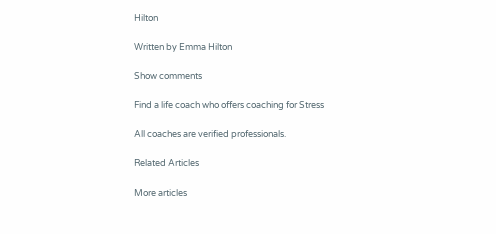Hilton

Written by Emma Hilton

Show comments

Find a life coach who offers coaching for Stress

All coaches are verified professionals.

Related Articles

More articles